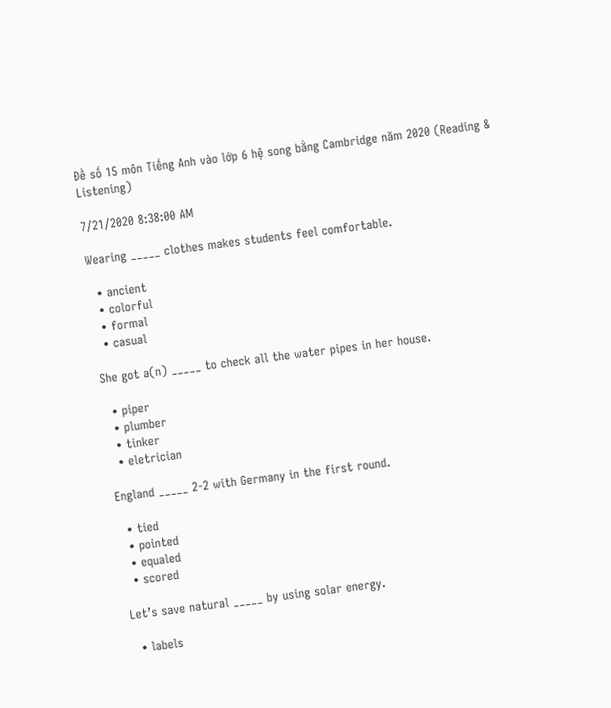Đề số 15 môn Tiếng Anh vào lớp 6 hệ song bằng Cambridge năm 2020 (Reading & Listening)

7/21/2020 8:38:00 AM

Wearing _____ clothes makes students feel comfortable.

  • ancient
  • colorful
  • formal
  • casual

She got a(n) _____ to check all the water pipes in her house.

  • piper
  • plumber
  • tinker
  • eletrician

England _____ 2-2 with Germany in the first round.

  • tied
  • pointed
  • equaled
  • scored

Let’s save natural _____ by using solar energy.

  • labels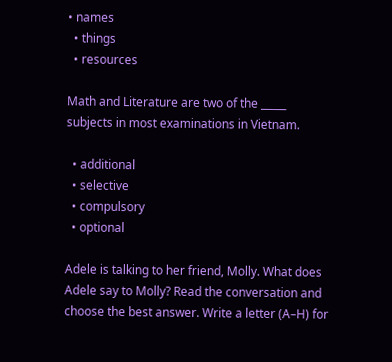• names
  • things
  • resources

Math and Literature are two of the _____ subjects in most examinations in Vietnam.

  • additional
  • selective
  • compulsory
  • optional

Adele is talking to her friend, Molly. What does Adele say to Molly? Read the conversation and choose the best answer. Write a letter (A–H) for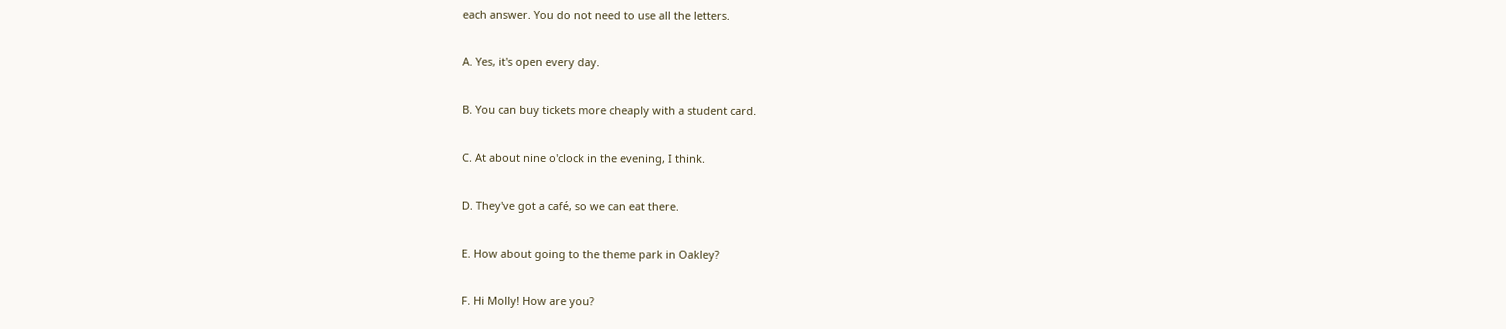each answer. You do not need to use all the letters.

A. Yes, it's open every day.

B. You can buy tickets more cheaply with a student card.

C. At about nine o'clock in the evening, I think.

D. They've got a café, so we can eat there.

E. How about going to the theme park in Oakley?

F. Hi Molly! How are you?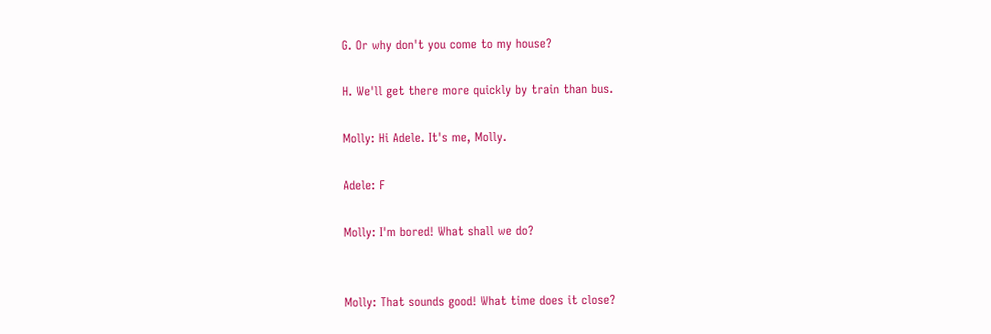G. Or why don't you come to my house?

H. We'll get there more quickly by train than bus.

Molly: Hi Adele. It's me, Molly.

Adele: F

Molly: I'm bored! What shall we do?


Molly: That sounds good! What time does it close?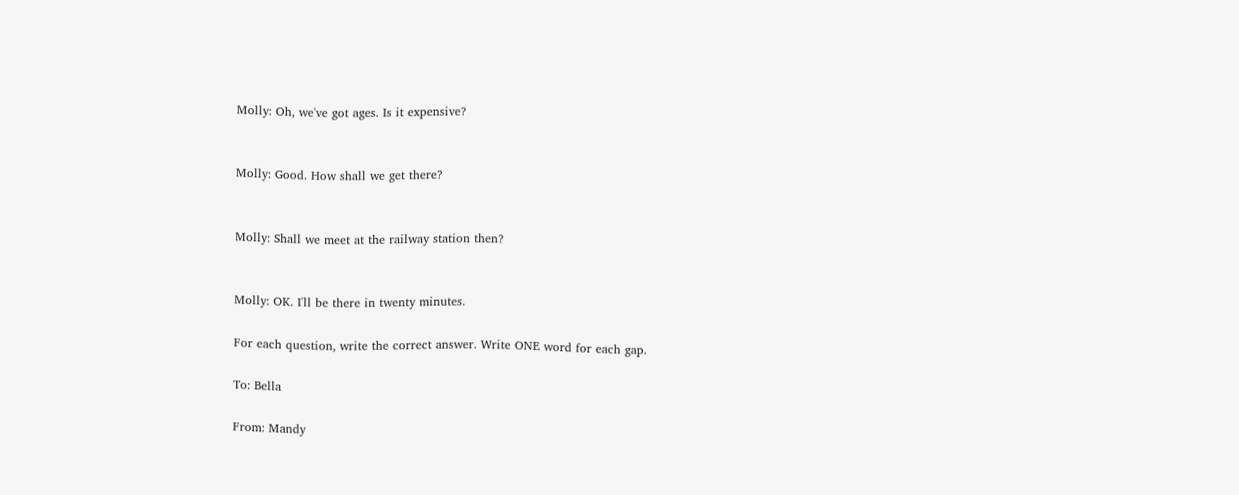Molly: Oh, we've got ages. Is it expensive?


Molly: Good. How shall we get there?


Molly: Shall we meet at the railway station then?


Molly: OK. I'll be there in twenty minutes.

For each question, write the correct answer. Write ONE word for each gap.

To: Bella

From: Mandy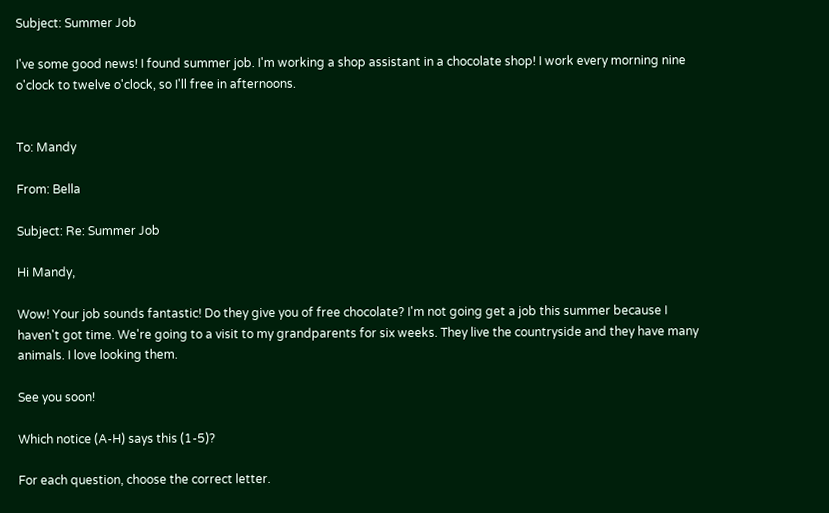Subject: Summer Job

I've some good news! I found summer job. I'm working a shop assistant in a chocolate shop! I work every morning nine o'clock to twelve o'clock, so I'll free in afternoons.


To: Mandy

From: Bella

Subject: Re: Summer Job

Hi Mandy,

Wow! Your job sounds fantastic! Do they give you of free chocolate? I'm not going get a job this summer because I haven't got time. We're going to a visit to my grandparents for six weeks. They live the countryside and they have many animals. I love looking them.

See you soon!

Which notice (A-H) says this (1-5)?

For each question, choose the correct letter.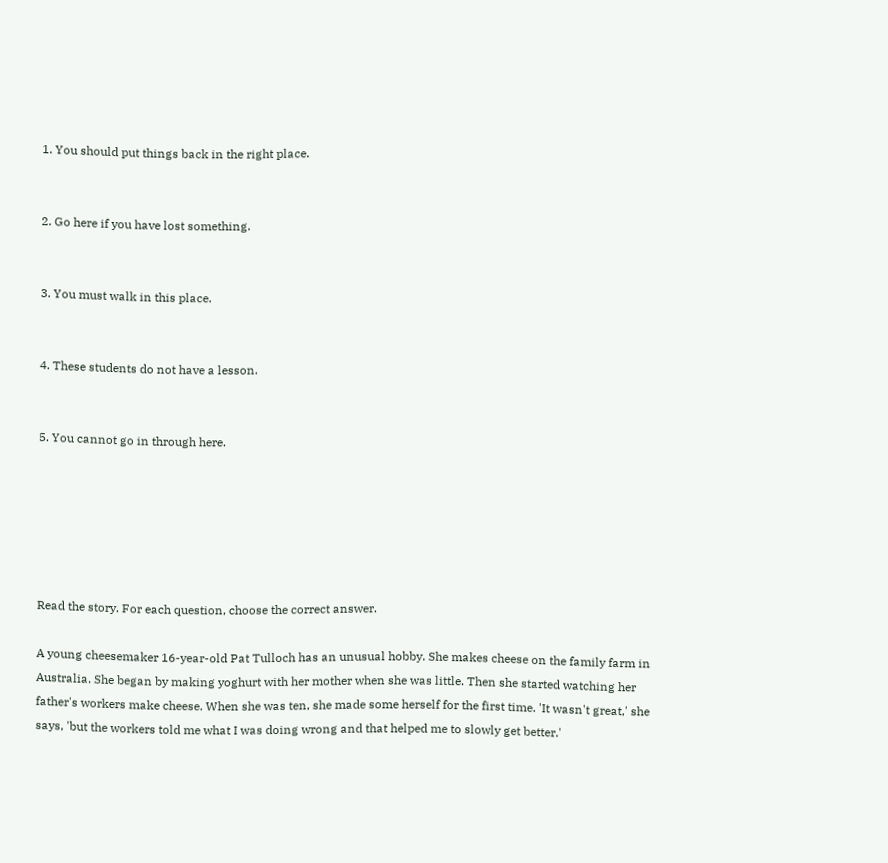1. You should put things back in the right place.


2. Go here if you have lost something.


3. You must walk in this place.


4. These students do not have a lesson.


5. You cannot go in through here.






Read the story. For each question, choose the correct answer.

A young cheesemaker 16-year-old Pat Tulloch has an unusual hobby. She makes cheese on the family farm in Australia. She began by making yoghurt with her mother when she was little. Then she started watching her father's workers make cheese. When she was ten, she made some herself for the first time. 'It wasn't great,' she says, 'but the workers told me what I was doing wrong and that helped me to slowly get better.'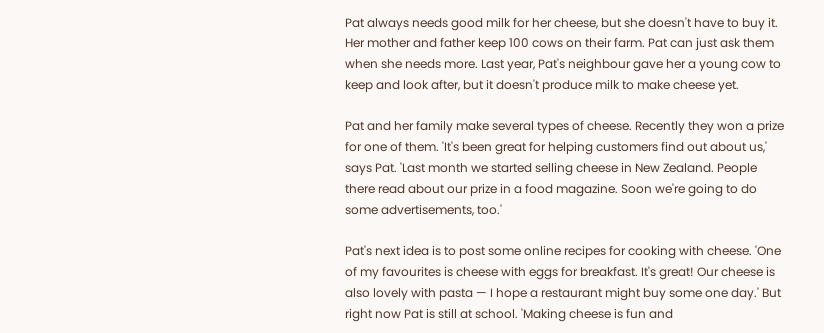Pat always needs good milk for her cheese, but she doesn't have to buy it. Her mother and father keep 100 cows on their farm. Pat can just ask them when she needs more. Last year, Pat's neighbour gave her a young cow to keep and look after, but it doesn't produce milk to make cheese yet.

Pat and her family make several types of cheese. Recently they won a prize for one of them. 'It's been great for helping customers find out about us,' says Pat. 'Last month we started selling cheese in New Zealand. People there read about our prize in a food magazine. Soon we're going to do some advertisements, too.'

Pat's next idea is to post some online recipes for cooking with cheese. 'One of my favourites is cheese with eggs for breakfast. It's great! Our cheese is also lovely with pasta — I hope a restaurant might buy some one day.' But right now Pat is still at school. 'Making cheese is fun and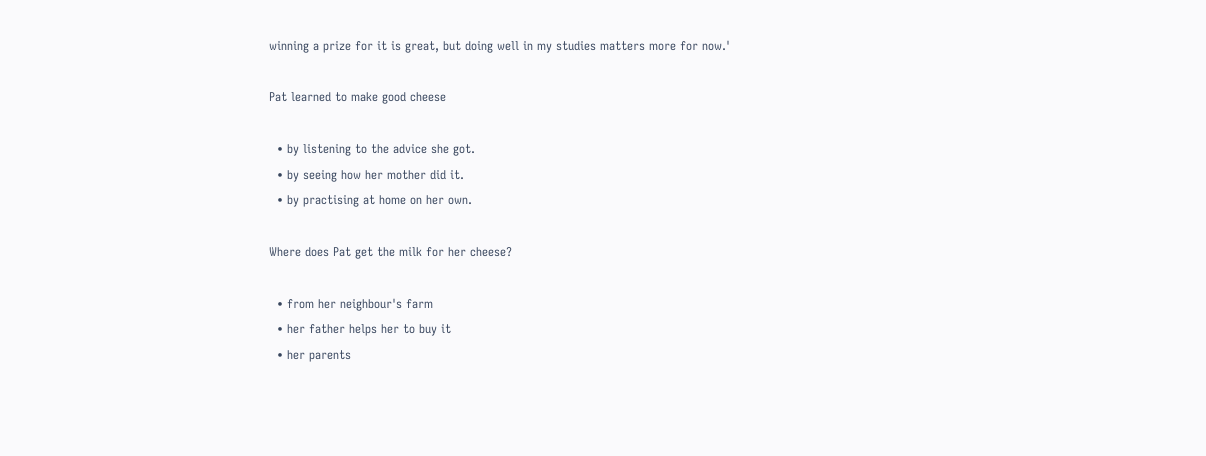winning a prize for it is great, but doing well in my studies matters more for now.'

Pat learned to make good cheese

  • by listening to the advice she got.
  • by seeing how her mother did it.
  • by practising at home on her own.

Where does Pat get the milk for her cheese?

  • from her neighbour's farm
  • her father helps her to buy it
  • her parents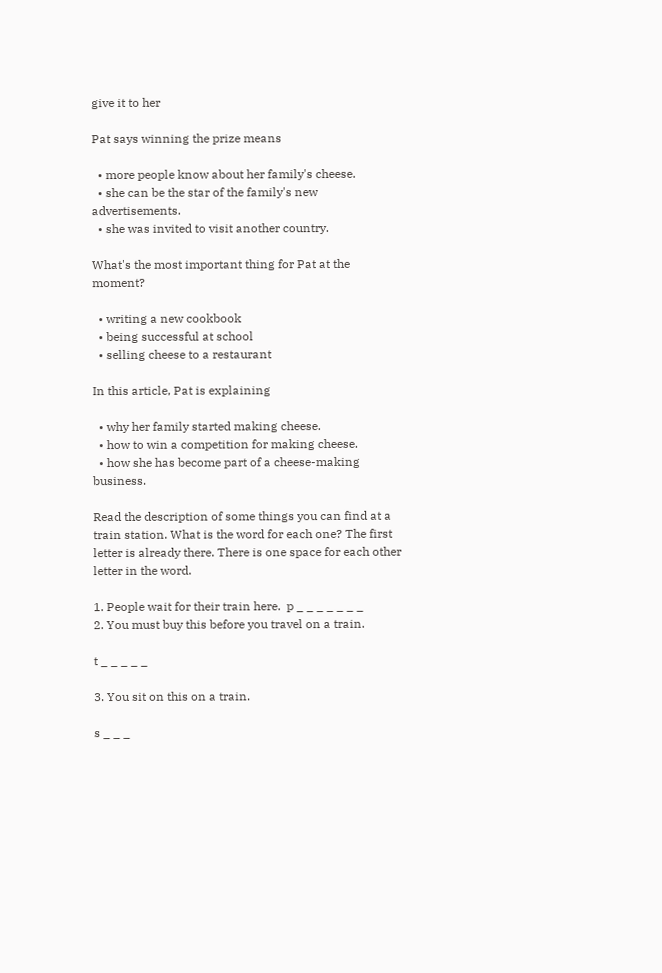give it to her

Pat says winning the prize means

  • more people know about her family's cheese.
  • she can be the star of the family's new advertisements.
  • she was invited to visit another country.

What's the most important thing for Pat at the moment?

  • writing a new cookbook
  • being successful at school
  • selling cheese to a restaurant

In this article, Pat is explaining

  • why her family started making cheese.
  • how to win a competition for making cheese.
  • how she has become part of a cheese-making business.

Read the description of some things you can find at a train station. What is the word for each one? The first letter is already there. There is one space for each other letter in the word.

1. People wait for their train here.  p _ _ _ _ _ _ _
2. You must buy this before you travel on a train.

t _ _ _ _ _

3. You sit on this on a train.

s _ _ _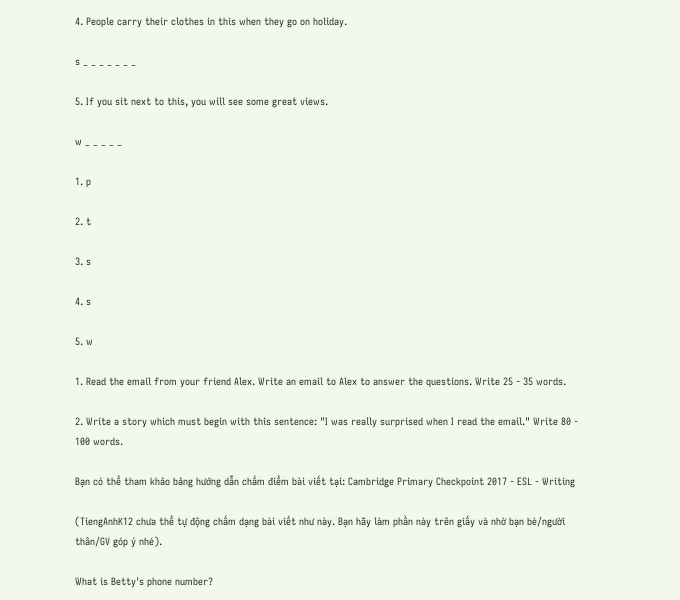4. People carry their clothes in this when they go on holiday.

s _ _ _ _ _ _ _

5. If you sit next to this, you will see some great views.

w _ _ _ _ _

1. p

2. t

3. s

4. s

5. w

1. Read the email from your friend Alex. Write an email to Alex to answer the questions. Write 25 - 35 words.

2. Write a story which must begin with this sentence: "I was really surprised when I read the email." Write 80 - 100 words.

Bạn có thể tham khảo bảng hướng dẫn chấm điểm bài viết tại: Cambridge Primary Checkpoint 2017 - ESL - Writing

(TiengAnhK12 chưa thể tự động chấm dạng bài viết như này. Bạn hãy làm phần này trên giấy và nhờ bạn bè/người thân/GV góp ý nhé).

What is Betty's phone number?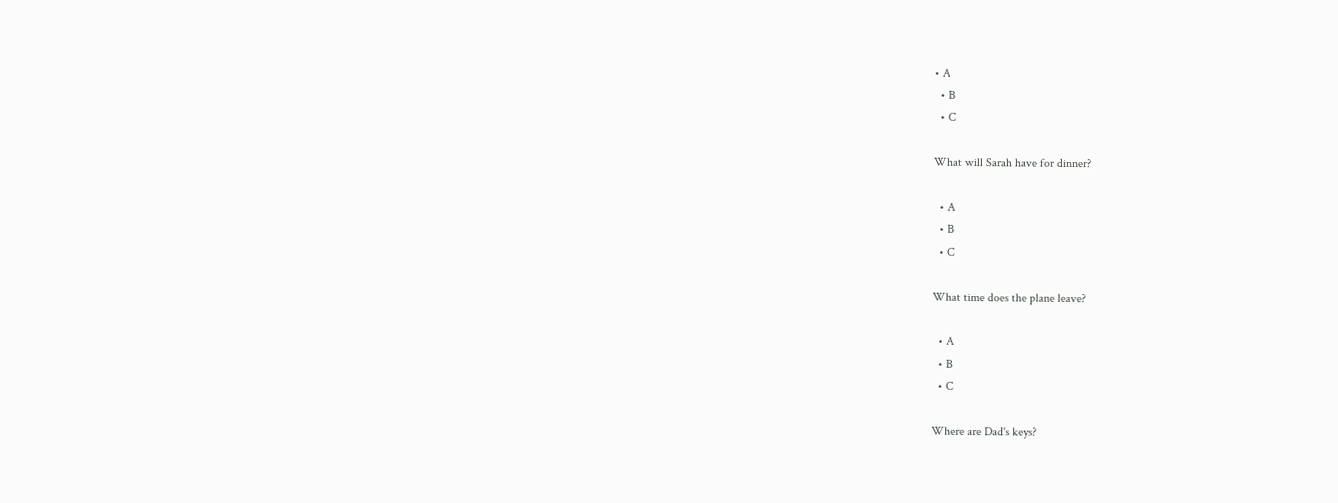• A
  • B
  • C

What will Sarah have for dinner?

  • A
  • B
  • C

What time does the plane leave?

  • A
  • B
  • C

Where are Dad's keys?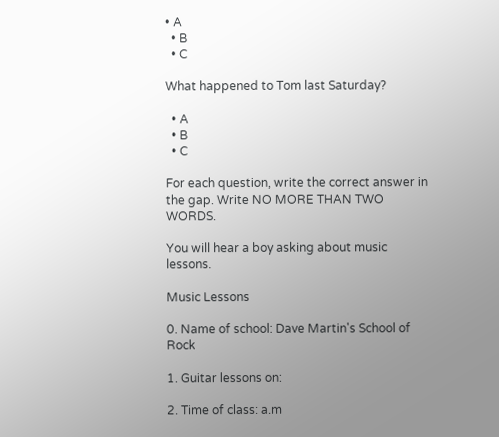• A
  • B
  • C

What happened to Tom last Saturday?

  • A
  • B
  • C

For each question, write the correct answer in the gap. Write NO MORE THAN TWO WORDS.

You will hear a boy asking about music lessons.

Music Lessons

0. Name of school: Dave Martin's School of Rock

1. Guitar lessons on:

2. Time of class: a.m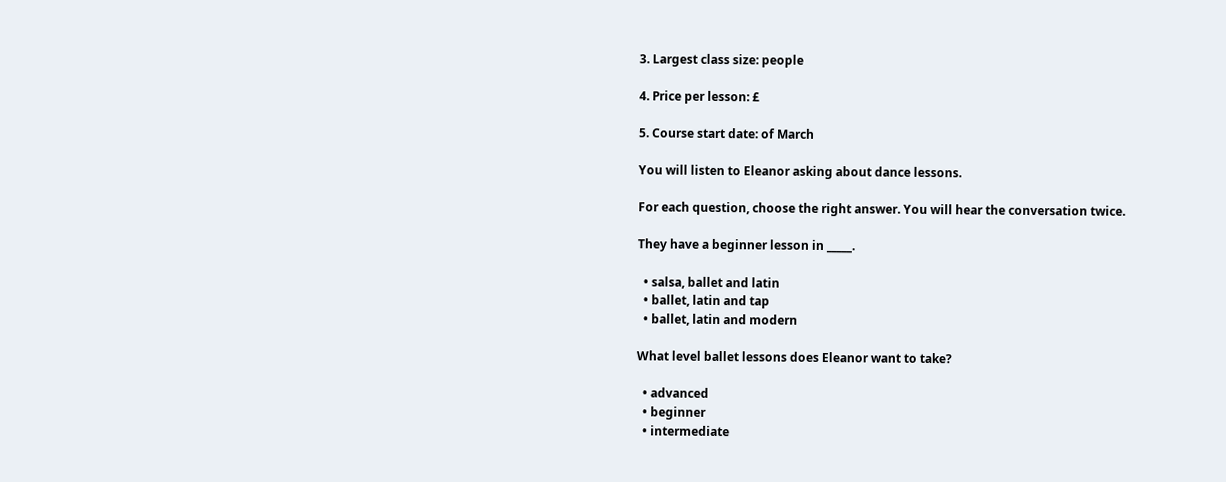3. Largest class size: people

4. Price per lesson: £

5. Course start date: of March

You will listen to Eleanor asking about dance lessons.

For each question, choose the right answer. You will hear the conversation twice.

They have a beginner lesson in _____.

  • salsa, ballet and latin
  • ballet, latin and tap
  • ballet, latin and modern

What level ballet lessons does Eleanor want to take?

  • advanced
  • beginner
  • intermediate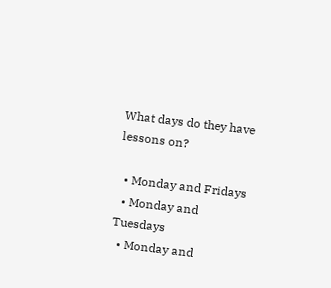What days do they have lessons on?

  • Monday and Fridays
  • Monday and Tuesdays
  • Monday and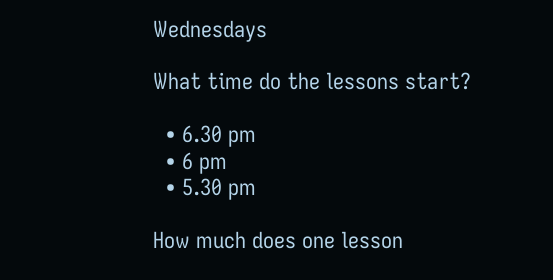Wednesdays

What time do the lessons start?

  • 6.30 pm
  • 6 pm
  • 5.30 pm

How much does one lesson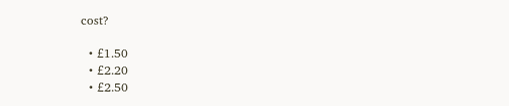cost?

  • £1.50
  • £2.20
  • £2.50